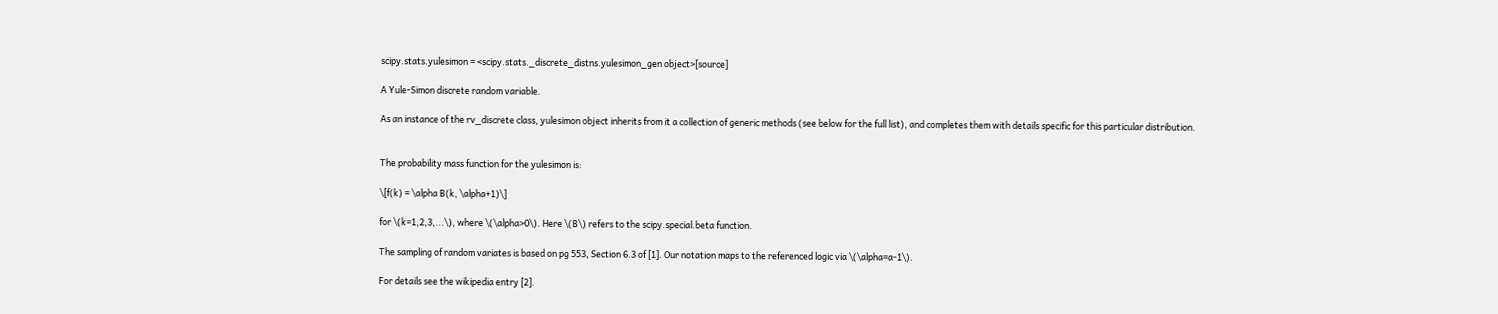scipy.stats.yulesimon = <scipy.stats._discrete_distns.yulesimon_gen object>[source]

A Yule-Simon discrete random variable.

As an instance of the rv_discrete class, yulesimon object inherits from it a collection of generic methods (see below for the full list), and completes them with details specific for this particular distribution.


The probability mass function for the yulesimon is:

\[f(k) = \alpha B(k, \alpha+1)\]

for \(k=1,2,3,...\), where \(\alpha>0\). Here \(B\) refers to the scipy.special.beta function.

The sampling of random variates is based on pg 553, Section 6.3 of [1]. Our notation maps to the referenced logic via \(\alpha=a-1\).

For details see the wikipedia entry [2].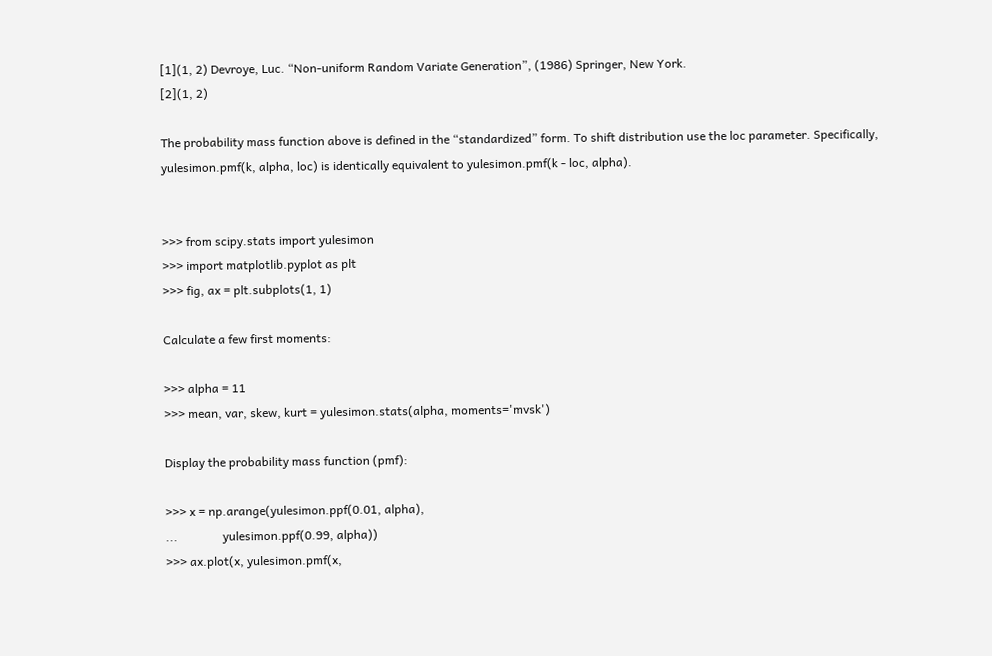[1](1, 2) Devroye, Luc. “Non-uniform Random Variate Generation”, (1986) Springer, New York.
[2](1, 2)

The probability mass function above is defined in the “standardized” form. To shift distribution use the loc parameter. Specifically, yulesimon.pmf(k, alpha, loc) is identically equivalent to yulesimon.pmf(k - loc, alpha).


>>> from scipy.stats import yulesimon
>>> import matplotlib.pyplot as plt
>>> fig, ax = plt.subplots(1, 1)

Calculate a few first moments:

>>> alpha = 11
>>> mean, var, skew, kurt = yulesimon.stats(alpha, moments='mvsk')

Display the probability mass function (pmf):

>>> x = np.arange(yulesimon.ppf(0.01, alpha),
...               yulesimon.ppf(0.99, alpha))
>>> ax.plot(x, yulesimon.pmf(x,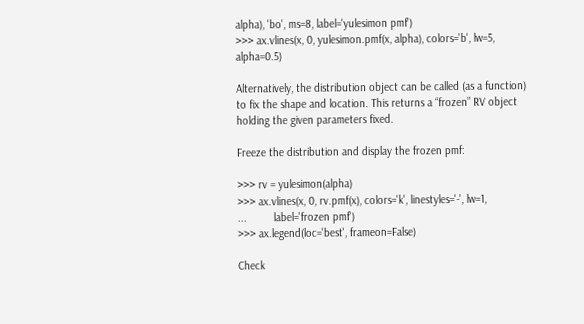alpha), 'bo', ms=8, label='yulesimon pmf')
>>> ax.vlines(x, 0, yulesimon.pmf(x, alpha), colors='b', lw=5, alpha=0.5)

Alternatively, the distribution object can be called (as a function) to fix the shape and location. This returns a “frozen” RV object holding the given parameters fixed.

Freeze the distribution and display the frozen pmf:

>>> rv = yulesimon(alpha)
>>> ax.vlines(x, 0, rv.pmf(x), colors='k', linestyles='-', lw=1,
...         label='frozen pmf')
>>> ax.legend(loc='best', frameon=False)

Check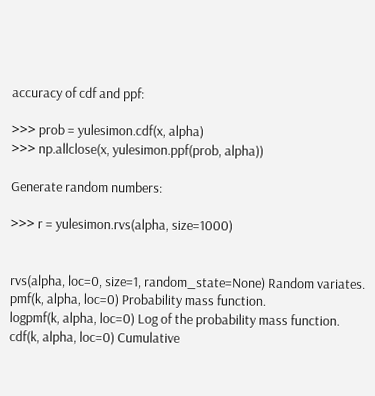accuracy of cdf and ppf:

>>> prob = yulesimon.cdf(x, alpha)
>>> np.allclose(x, yulesimon.ppf(prob, alpha))

Generate random numbers:

>>> r = yulesimon.rvs(alpha, size=1000)


rvs(alpha, loc=0, size=1, random_state=None) Random variates.
pmf(k, alpha, loc=0) Probability mass function.
logpmf(k, alpha, loc=0) Log of the probability mass function.
cdf(k, alpha, loc=0) Cumulative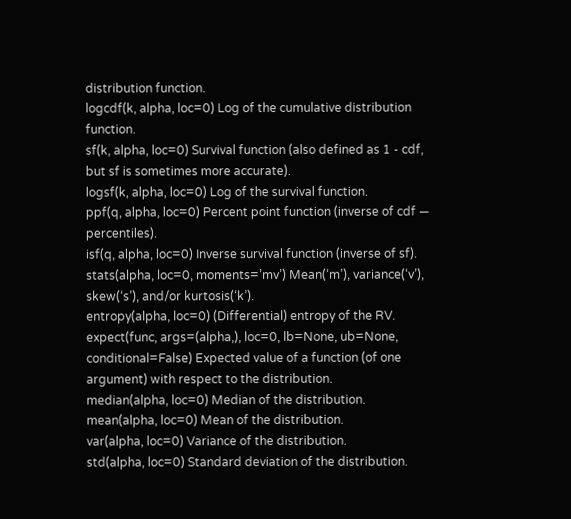distribution function.
logcdf(k, alpha, loc=0) Log of the cumulative distribution function.
sf(k, alpha, loc=0) Survival function (also defined as 1 - cdf, but sf is sometimes more accurate).
logsf(k, alpha, loc=0) Log of the survival function.
ppf(q, alpha, loc=0) Percent point function (inverse of cdf — percentiles).
isf(q, alpha, loc=0) Inverse survival function (inverse of sf).
stats(alpha, loc=0, moments=’mv’) Mean(‘m’), variance(‘v’), skew(‘s’), and/or kurtosis(‘k’).
entropy(alpha, loc=0) (Differential) entropy of the RV.
expect(func, args=(alpha,), loc=0, lb=None, ub=None, conditional=False) Expected value of a function (of one argument) with respect to the distribution.
median(alpha, loc=0) Median of the distribution.
mean(alpha, loc=0) Mean of the distribution.
var(alpha, loc=0) Variance of the distribution.
std(alpha, loc=0) Standard deviation of the distribution.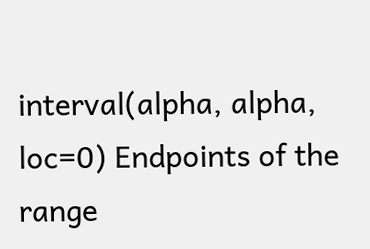interval(alpha, alpha, loc=0) Endpoints of the range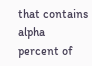that contains alpha percent of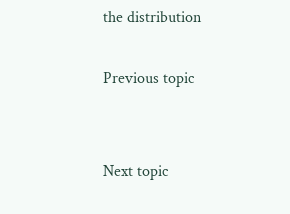the distribution

Previous topic


Next topic